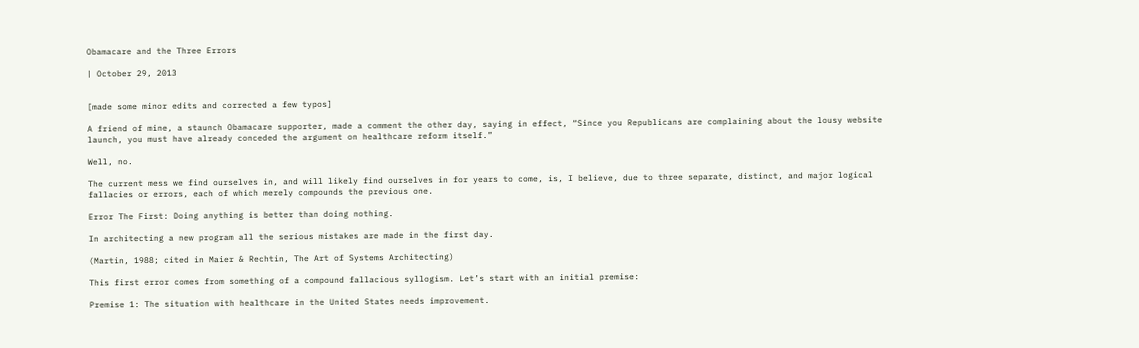Obamacare and the Three Errors

| October 29, 2013


[made some minor edits and corrected a few typos]

A friend of mine, a staunch Obamacare supporter, made a comment the other day, saying in effect, “Since you Republicans are complaining about the lousy website launch, you must have already conceded the argument on healthcare reform itself.”

Well, no.

The current mess we find ourselves in, and will likely find ourselves in for years to come, is, I believe, due to three separate, distinct, and major logical fallacies or errors, each of which merely compounds the previous one.

Error The First: Doing anything is better than doing nothing.

In architecting a new program all the serious mistakes are made in the first day.

(Martin, 1988; cited in Maier & Rechtin, The Art of Systems Architecting)

This first error comes from something of a compound fallacious syllogism. Let’s start with an initial premise:

Premise 1: The situation with healthcare in the United States needs improvement.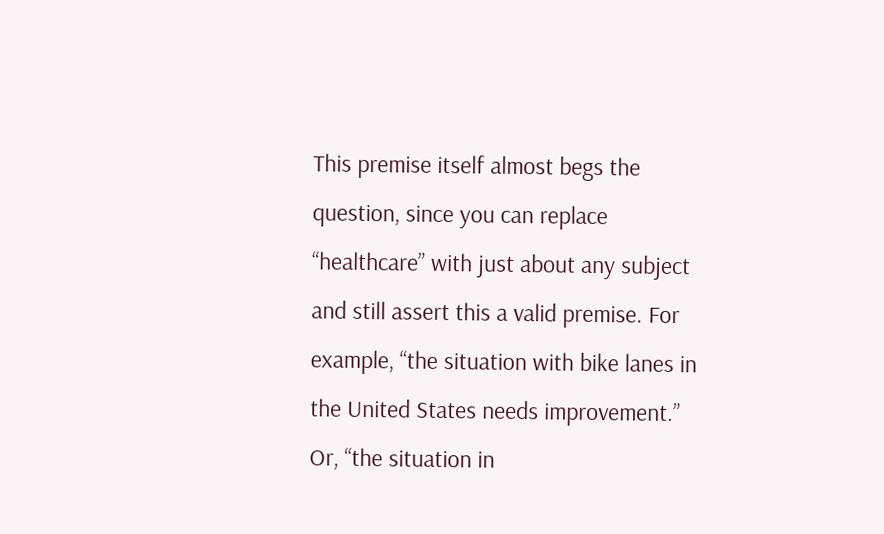This premise itself almost begs the question, since you can replace “healthcare” with just about any subject and still assert this a valid premise. For example, “the situation with bike lanes in the United States needs improvement.” Or, “the situation in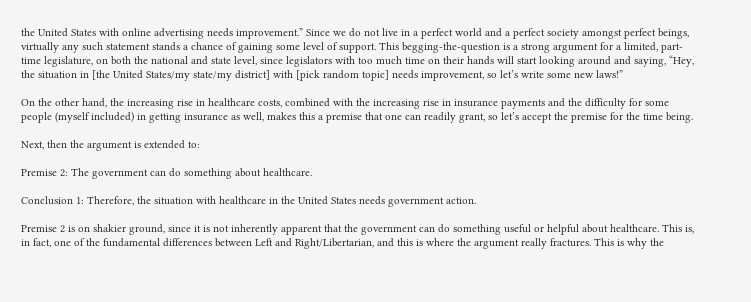the United States with online advertising needs improvement.” Since we do not live in a perfect world and a perfect society amongst perfect beings, virtually any such statement stands a chance of gaining some level of support. This begging-the-question is a strong argument for a limited, part-time legislature, on both the national and state level, since legislators with too much time on their hands will start looking around and saying, “Hey, the situation in [the United States/my state/my district] with [pick random topic] needs improvement, so let’s write some new laws!”

On the other hand, the increasing rise in healthcare costs, combined with the increasing rise in insurance payments and the difficulty for some people (myself included) in getting insurance as well, makes this a premise that one can readily grant, so let’s accept the premise for the time being.

Next, then the argument is extended to:

Premise 2: The government can do something about healthcare.

Conclusion 1: Therefore, the situation with healthcare in the United States needs government action.

Premise 2 is on shakier ground, since it is not inherently apparent that the government can do something useful or helpful about healthcare. This is, in fact, one of the fundamental differences between Left and Right/Libertarian, and this is where the argument really fractures. This is why the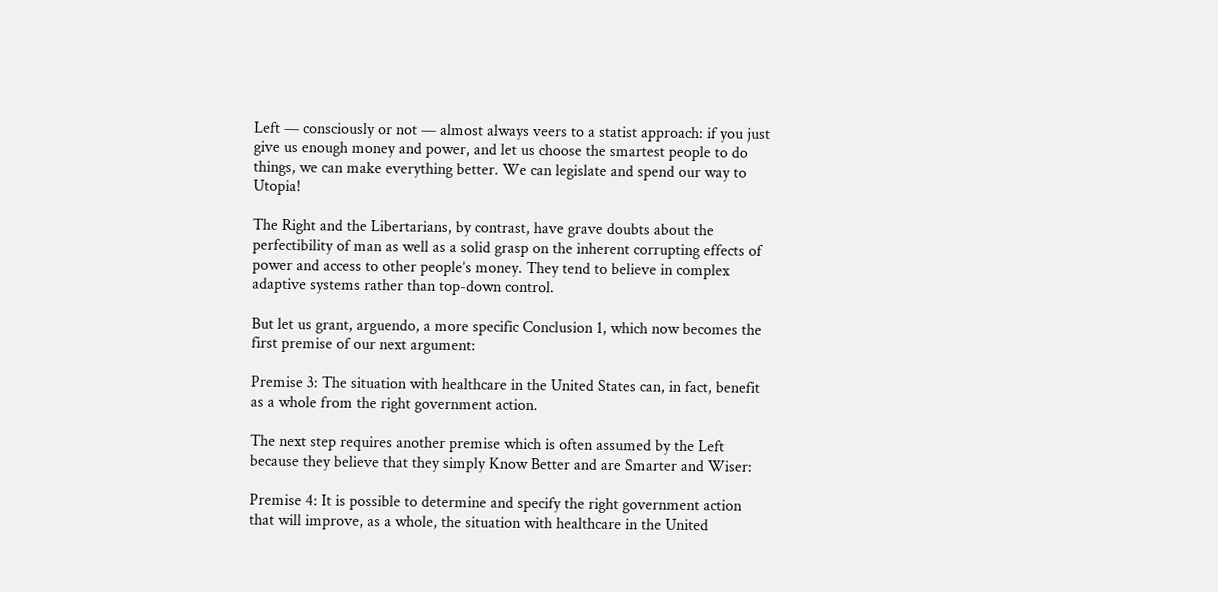Left — consciously or not — almost always veers to a statist approach: if you just give us enough money and power, and let us choose the smartest people to do things, we can make everything better. We can legislate and spend our way to Utopia!

The Right and the Libertarians, by contrast, have grave doubts about the perfectibility of man as well as a solid grasp on the inherent corrupting effects of power and access to other people’s money. They tend to believe in complex adaptive systems rather than top-down control.

But let us grant, arguendo, a more specific Conclusion 1, which now becomes the first premise of our next argument:

Premise 3: The situation with healthcare in the United States can, in fact, benefit as a whole from the right government action.

The next step requires another premise which is often assumed by the Left because they believe that they simply Know Better and are Smarter and Wiser:

Premise 4: It is possible to determine and specify the right government action that will improve, as a whole, the situation with healthcare in the United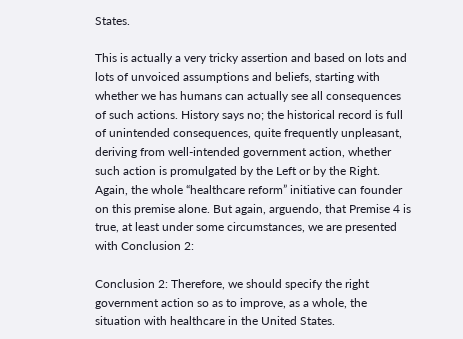States.

This is actually a very tricky assertion and based on lots and lots of unvoiced assumptions and beliefs, starting with whether we has humans can actually see all consequences of such actions. History says no; the historical record is full of unintended consequences, quite frequently unpleasant, deriving from well-intended government action, whether such action is promulgated by the Left or by the Right. Again, the whole “healthcare reform” initiative can founder on this premise alone. But again, arguendo, that Premise 4 is true, at least under some circumstances, we are presented with Conclusion 2:

Conclusion 2: Therefore, we should specify the right government action so as to improve, as a whole, the situation with healthcare in the United States.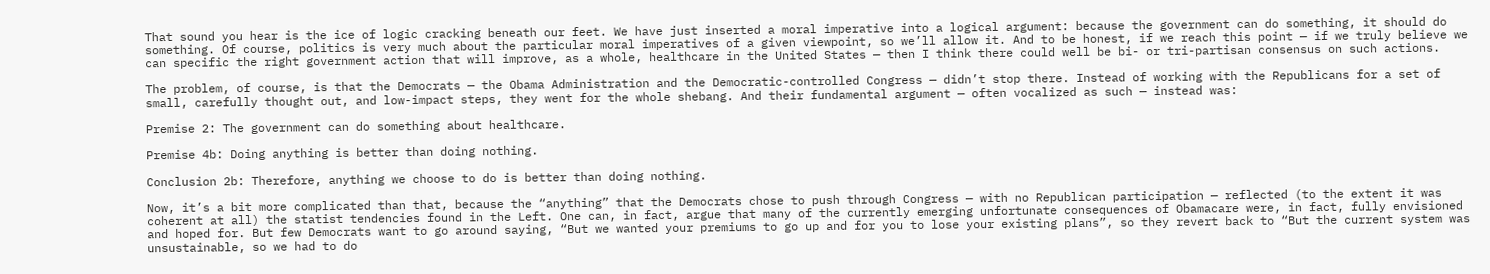That sound you hear is the ice of logic cracking beneath our feet. We have just inserted a moral imperative into a logical argument: because the government can do something, it should do something. Of course, politics is very much about the particular moral imperatives of a given viewpoint, so we’ll allow it. And to be honest, if we reach this point — if we truly believe we can specific the right government action that will improve, as a whole, healthcare in the United States — then I think there could well be bi- or tri-partisan consensus on such actions.

The problem, of course, is that the Democrats — the Obama Administration and the Democratic-controlled Congress — didn’t stop there. Instead of working with the Republicans for a set of small, carefully thought out, and low-impact steps, they went for the whole shebang. And their fundamental argument — often vocalized as such — instead was:

Premise 2: The government can do something about healthcare.

Premise 4b: Doing anything is better than doing nothing.

Conclusion 2b: Therefore, anything we choose to do is better than doing nothing.

Now, it’s a bit more complicated than that, because the “anything” that the Democrats chose to push through Congress — with no Republican participation — reflected (to the extent it was coherent at all) the statist tendencies found in the Left. One can, in fact, argue that many of the currently emerging unfortunate consequences of Obamacare were, in fact, fully envisioned and hoped for. But few Democrats want to go around saying, “But we wanted your premiums to go up and for you to lose your existing plans”, so they revert back to “But the current system was unsustainable, so we had to do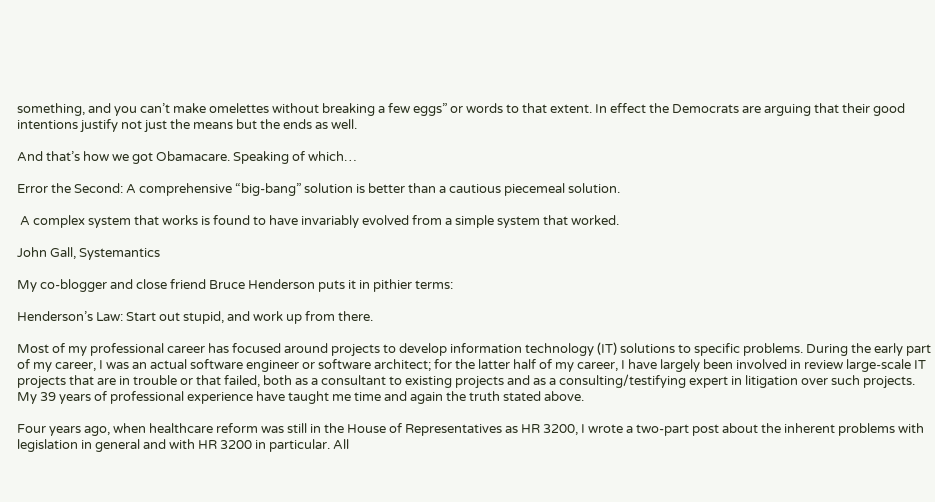something, and you can’t make omelettes without breaking a few eggs” or words to that extent. In effect the Democrats are arguing that their good intentions justify not just the means but the ends as well.

And that’s how we got Obamacare. Speaking of which…

Error the Second: A comprehensive “big-bang” solution is better than a cautious piecemeal solution.

 A complex system that works is found to have invariably evolved from a simple system that worked.

John Gall, Systemantics

My co-blogger and close friend Bruce Henderson puts it in pithier terms:

Henderson’s Law: Start out stupid, and work up from there.

Most of my professional career has focused around projects to develop information technology (IT) solutions to specific problems. During the early part of my career, I was an actual software engineer or software architect; for the latter half of my career, I have largely been involved in review large-scale IT projects that are in trouble or that failed, both as a consultant to existing projects and as a consulting/testifying expert in litigation over such projects. My 39 years of professional experience have taught me time and again the truth stated above.

Four years ago, when healthcare reform was still in the House of Representatives as HR 3200, I wrote a two-part post about the inherent problems with legislation in general and with HR 3200 in particular. All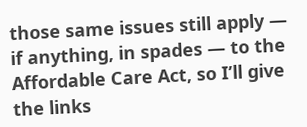those same issues still apply — if anything, in spades — to the Affordable Care Act, so I’ll give the links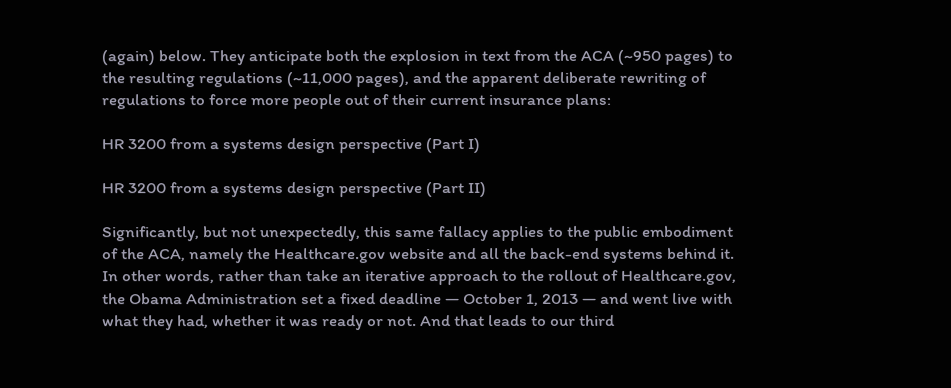(again) below. They anticipate both the explosion in text from the ACA (~950 pages) to the resulting regulations (~11,000 pages), and the apparent deliberate rewriting of regulations to force more people out of their current insurance plans:

HR 3200 from a systems design perspective (Part I)

HR 3200 from a systems design perspective (Part II)

Significantly, but not unexpectedly, this same fallacy applies to the public embodiment of the ACA, namely the Healthcare.gov website and all the back-end systems behind it. In other words, rather than take an iterative approach to the rollout of Healthcare.gov, the Obama Administration set a fixed deadline — October 1, 2013 — and went live with what they had, whether it was ready or not. And that leads to our third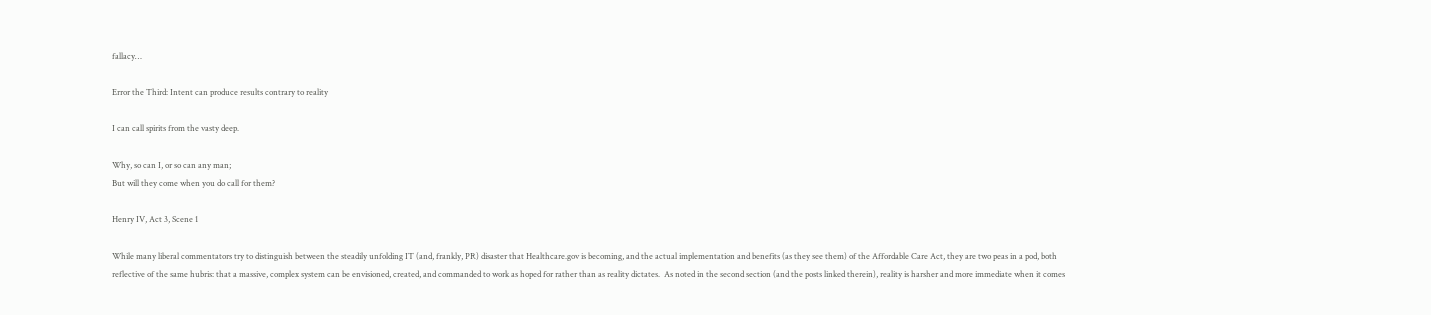fallacy…

Error the Third: Intent can produce results contrary to reality

I can call spirits from the vasty deep.

Why, so can I, or so can any man;
But will they come when you do call for them?

Henry IV, Act 3, Scene 1

While many liberal commentators try to distinguish between the steadily unfolding IT (and, frankly, PR) disaster that Healthcare.gov is becoming, and the actual implementation and benefits (as they see them) of the Affordable Care Act, they are two peas in a pod, both reflective of the same hubris: that a massive, complex system can be envisioned, created, and commanded to work as hoped for rather than as reality dictates.  As noted in the second section (and the posts linked therein), reality is harsher and more immediate when it comes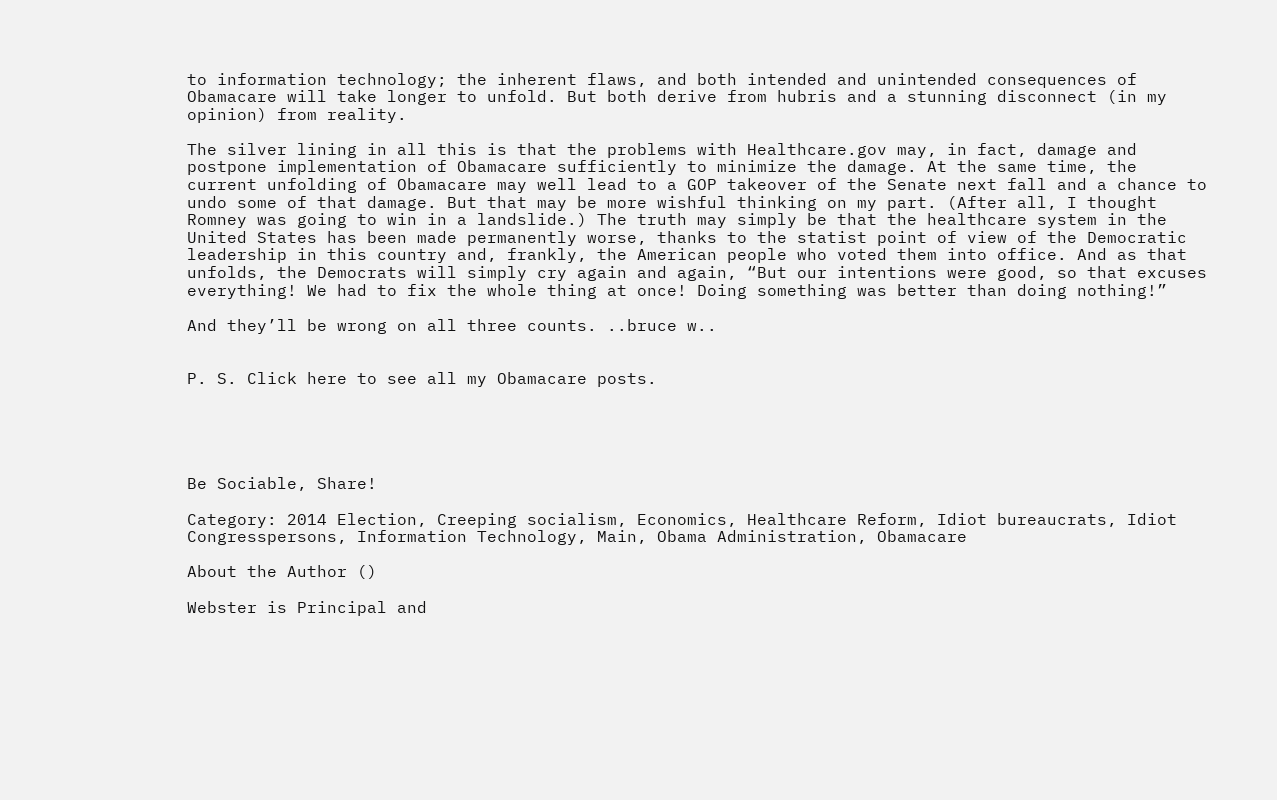to information technology; the inherent flaws, and both intended and unintended consequences of Obamacare will take longer to unfold. But both derive from hubris and a stunning disconnect (in my opinion) from reality.

The silver lining in all this is that the problems with Healthcare.gov may, in fact, damage and postpone implementation of Obamacare sufficiently to minimize the damage. At the same time, the current unfolding of Obamacare may well lead to a GOP takeover of the Senate next fall and a chance to undo some of that damage. But that may be more wishful thinking on my part. (After all, I thought Romney was going to win in a landslide.) The truth may simply be that the healthcare system in the United States has been made permanently worse, thanks to the statist point of view of the Democratic leadership in this country and, frankly, the American people who voted them into office. And as that unfolds, the Democrats will simply cry again and again, “But our intentions were good, so that excuses everything! We had to fix the whole thing at once! Doing something was better than doing nothing!”

And they’ll be wrong on all three counts. ..bruce w..


P. S. Click here to see all my Obamacare posts.





Be Sociable, Share!

Category: 2014 Election, Creeping socialism, Economics, Healthcare Reform, Idiot bureaucrats, Idiot Congresspersons, Information Technology, Main, Obama Administration, Obamacare

About the Author ()

Webster is Principal and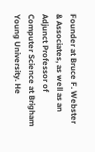Founder at Bruce F. Webster & Associates, as well as an Adjunct Professor of Computer Science at Brigham Young University. He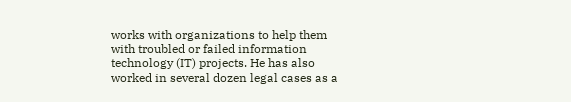works with organizations to help them with troubled or failed information technology (IT) projects. He has also worked in several dozen legal cases as a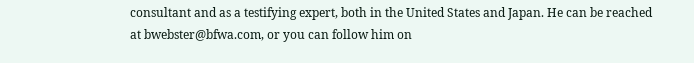consultant and as a testifying expert, both in the United States and Japan. He can be reached at bwebster@bfwa.com, or you can follow him on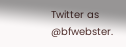Twitter as @bfwebster.